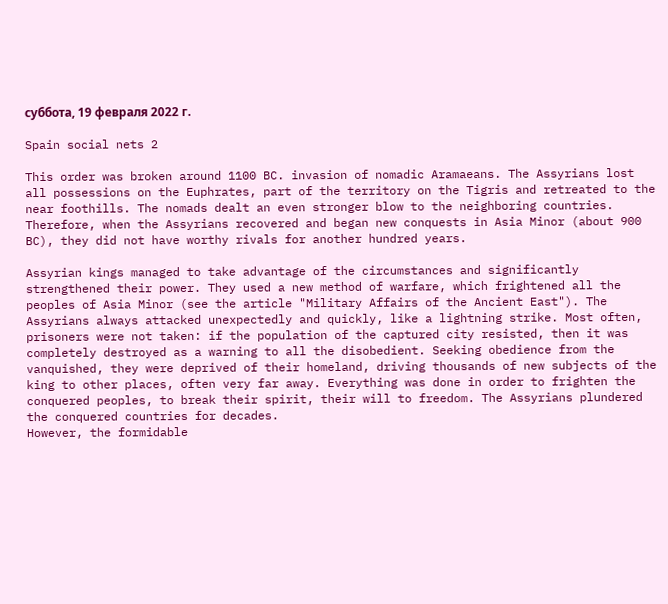суббота, 19 февраля 2022 г.

Spain social nets 2

This order was broken around 1100 BC. invasion of nomadic Aramaeans. The Assyrians lost all possessions on the Euphrates, part of the territory on the Tigris and retreated to the near foothills. The nomads dealt an even stronger blow to the neighboring countries. Therefore, when the Assyrians recovered and began new conquests in Asia Minor (about 900 BC), they did not have worthy rivals for another hundred years.

Assyrian kings managed to take advantage of the circumstances and significantly strengthened their power. They used a new method of warfare, which frightened all the peoples of Asia Minor (see the article "Military Affairs of the Ancient East"). The Assyrians always attacked unexpectedly and quickly, like a lightning strike. Most often, prisoners were not taken: if the population of the captured city resisted, then it was completely destroyed as a warning to all the disobedient. Seeking obedience from the vanquished, they were deprived of their homeland, driving thousands of new subjects of the king to other places, often very far away. Everything was done in order to frighten the conquered peoples, to break their spirit, their will to freedom. The Assyrians plundered the conquered countries for decades.
However, the formidable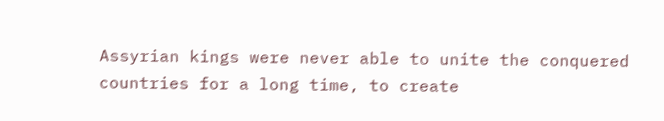Assyrian kings were never able to unite the conquered countries for a long time, to create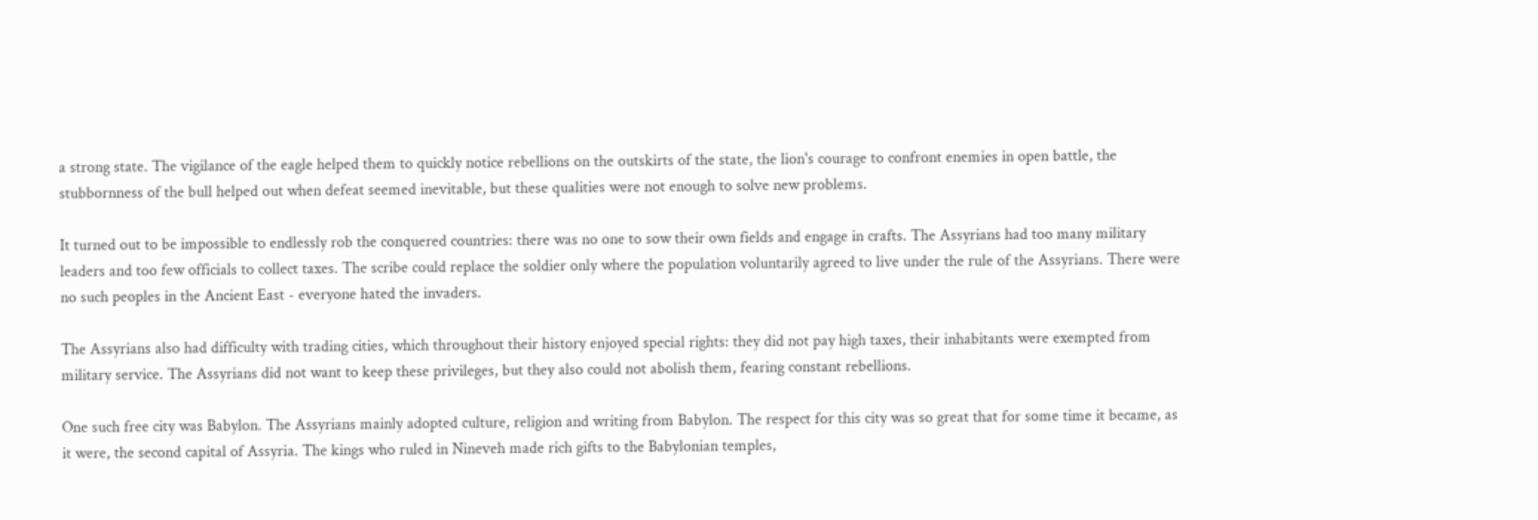a strong state. The vigilance of the eagle helped them to quickly notice rebellions on the outskirts of the state, the lion's courage to confront enemies in open battle, the stubbornness of the bull helped out when defeat seemed inevitable, but these qualities were not enough to solve new problems.

It turned out to be impossible to endlessly rob the conquered countries: there was no one to sow their own fields and engage in crafts. The Assyrians had too many military leaders and too few officials to collect taxes. The scribe could replace the soldier only where the population voluntarily agreed to live under the rule of the Assyrians. There were no such peoples in the Ancient East - everyone hated the invaders.

The Assyrians also had difficulty with trading cities, which throughout their history enjoyed special rights: they did not pay high taxes, their inhabitants were exempted from military service. The Assyrians did not want to keep these privileges, but they also could not abolish them, fearing constant rebellions.

One such free city was Babylon. The Assyrians mainly adopted culture, religion and writing from Babylon. The respect for this city was so great that for some time it became, as it were, the second capital of Assyria. The kings who ruled in Nineveh made rich gifts to the Babylonian temples,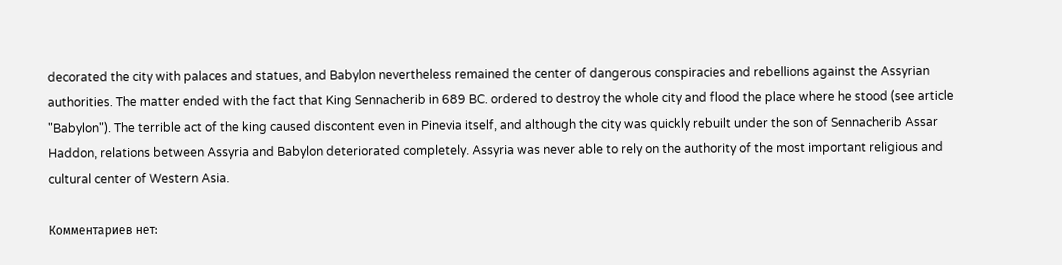decorated the city with palaces and statues, and Babylon nevertheless remained the center of dangerous conspiracies and rebellions against the Assyrian authorities. The matter ended with the fact that King Sennacherib in 689 BC. ordered to destroy the whole city and flood the place where he stood (see article "Babylon"). The terrible act of the king caused discontent even in Pinevia itself, and although the city was quickly rebuilt under the son of Sennacherib Assar Haddon, relations between Assyria and Babylon deteriorated completely. Assyria was never able to rely on the authority of the most important religious and cultural center of Western Asia.

Комментариев нет: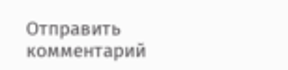Отправить комментарий